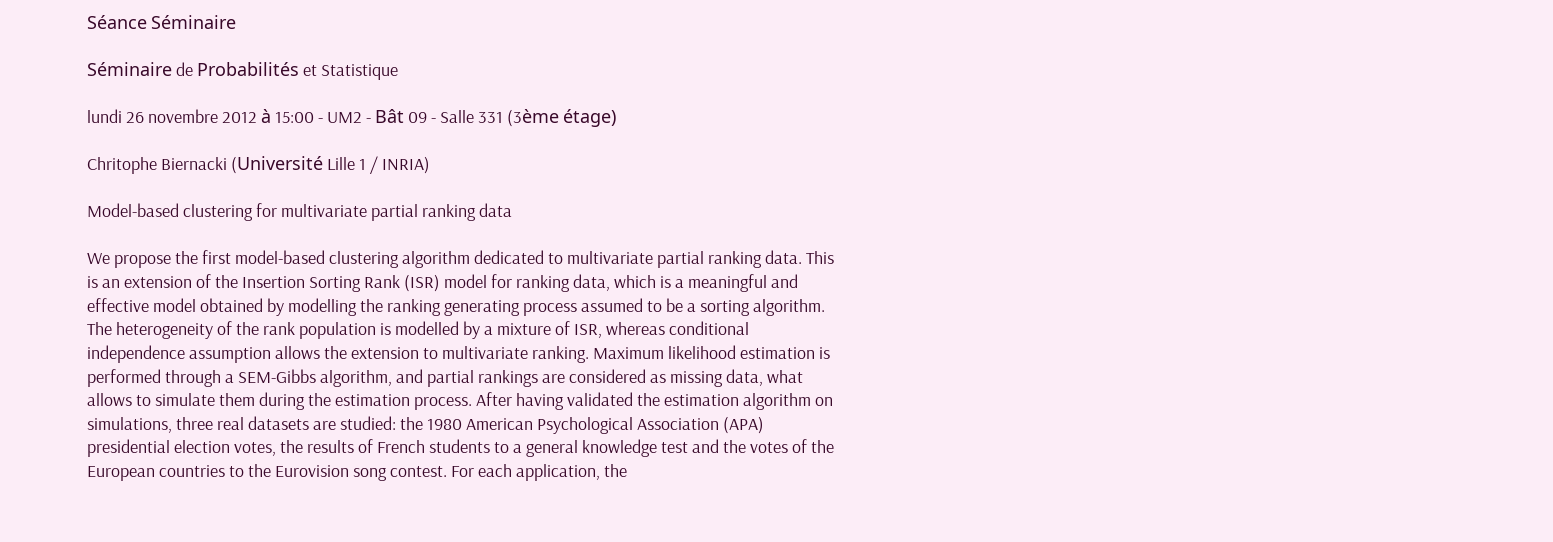Séance Séminaire

Séminaire de Probabilités et Statistique

lundi 26 novembre 2012 à 15:00 - UM2 - Bât 09 - Salle 331 (3ème étage)

Chritophe Biernacki (Université Lille 1 / INRIA)

Model-based clustering for multivariate partial ranking data

We propose the first model-based clustering algorithm dedicated to multivariate partial ranking data. This is an extension of the Insertion Sorting Rank (ISR) model for ranking data, which is a meaningful and effective model obtained by modelling the ranking generating process assumed to be a sorting algorithm. The heterogeneity of the rank population is modelled by a mixture of ISR, whereas conditional independence assumption allows the extension to multivariate ranking. Maximum likelihood estimation is performed through a SEM-Gibbs algorithm, and partial rankings are considered as missing data, what allows to simulate them during the estimation process. After having validated the estimation algorithm on simulations, three real datasets are studied: the 1980 American Psychological Association (APA) presidential election votes, the results of French students to a general knowledge test and the votes of the European countries to the Eurovision song contest. For each application, the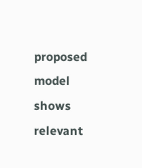proposed model shows relevant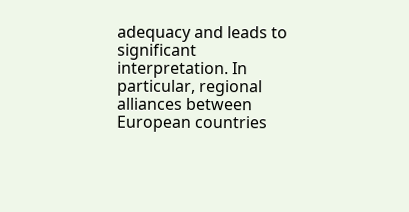adequacy and leads to significant interpretation. In particular, regional alliances between European countries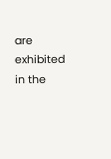are exhibited in the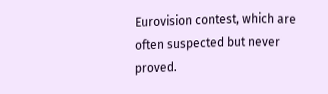Eurovision contest, which are often suspected but never proved.